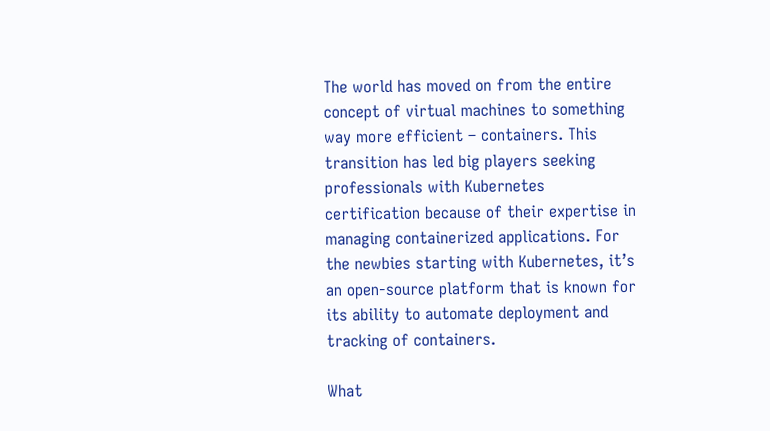The world has moved on from the entire concept of virtual machines to something way more efficient – containers. This transition has led big players seeking professionals with Kubernetes certification because of their expertise in managing containerized applications. For the newbies starting with Kubernetes, it’s an open-source platform that is known for its ability to automate deployment and tracking of containers.

What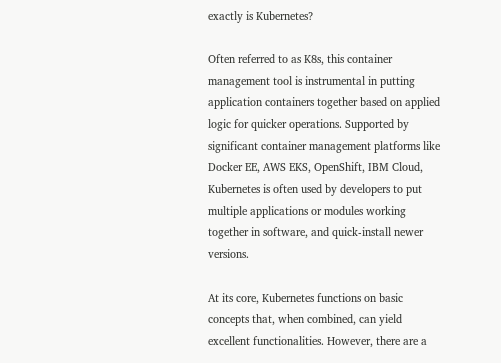exactly is Kubernetes?

Often referred to as K8s, this container management tool is instrumental in putting application containers together based on applied logic for quicker operations. Supported by significant container management platforms like Docker EE, AWS EKS, OpenShift, IBM Cloud, Kubernetes is often used by developers to put multiple applications or modules working together in software, and quick-install newer versions.

At its core, Kubernetes functions on basic concepts that, when combined, can yield excellent functionalities. However, there are a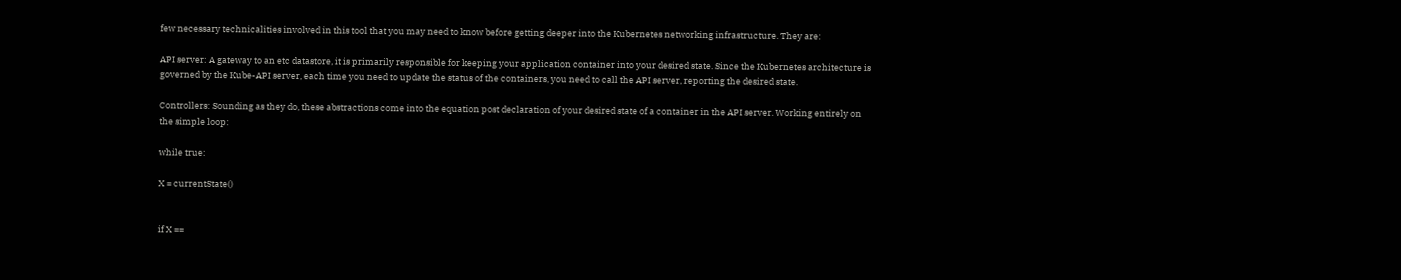few necessary technicalities involved in this tool that you may need to know before getting deeper into the Kubernetes networking infrastructure. They are:

API server: A gateway to an etc datastore, it is primarily responsible for keeping your application container into your desired state. Since the Kubernetes architecture is governed by the Kube-API server, each time you need to update the status of the containers, you need to call the API server, reporting the desired state.

Controllers: Sounding as they do, these abstractions come into the equation post declaration of your desired state of a container in the API server. Working entirely on the simple loop:

while true:

X = currentState()


if X ==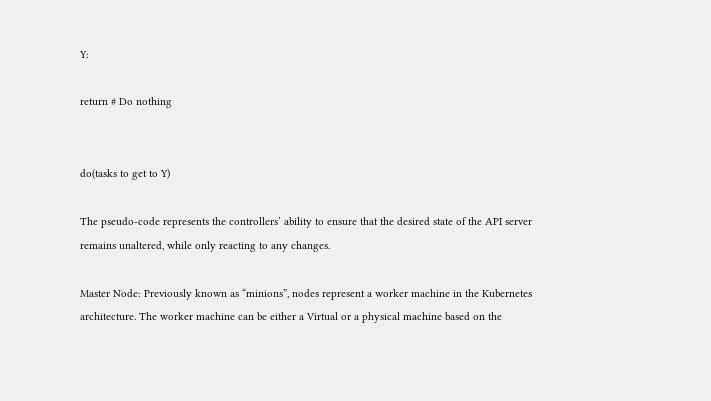Y:

return # Do nothing


do(tasks to get to Y)

The pseudo-code represents the controllers’ ability to ensure that the desired state of the API server remains unaltered, while only reacting to any changes.

Master Node: Previously known as “minions”, nodes represent a worker machine in the Kubernetes architecture. The worker machine can be either a Virtual or a physical machine based on the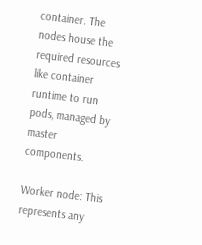container. The nodes house the required resources like container runtime to run pods, managed by master components.

Worker node: This represents any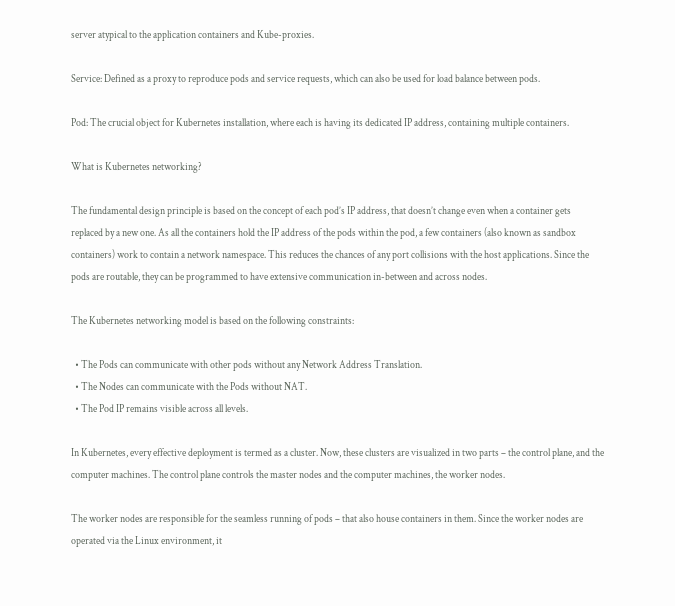server atypical to the application containers and Kube-proxies.

Service: Defined as a proxy to reproduce pods and service requests, which can also be used for load balance between pods.

Pod: The crucial object for Kubernetes installation, where each is having its dedicated IP address, containing multiple containers.

What is Kubernetes networking?

The fundamental design principle is based on the concept of each pod’s IP address, that doesn’t change even when a container gets replaced by a new one. As all the containers hold the IP address of the pods within the pod, a few containers (also known as sandbox containers) work to contain a network namespace. This reduces the chances of any port collisions with the host applications. Since the pods are routable, they can be programmed to have extensive communication in-between and across nodes.

The Kubernetes networking model is based on the following constraints:

  • The Pods can communicate with other pods without any Network Address Translation.
  • The Nodes can communicate with the Pods without NAT.
  • The Pod IP remains visible across all levels.

In Kubernetes, every effective deployment is termed as a cluster. Now, these clusters are visualized in two parts – the control plane, and the computer machines. The control plane controls the master nodes and the computer machines, the worker nodes.

The worker nodes are responsible for the seamless running of pods – that also house containers in them. Since the worker nodes are operated via the Linux environment, it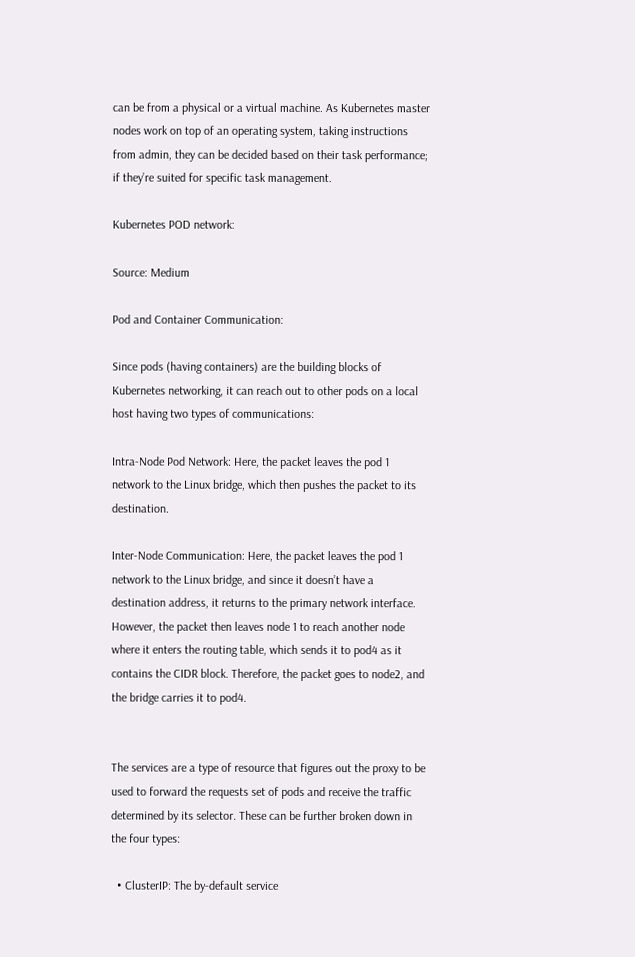can be from a physical or a virtual machine. As Kubernetes master nodes work on top of an operating system, taking instructions from admin, they can be decided based on their task performance; if they’re suited for specific task management.

Kubernetes POD network:

Source: Medium

Pod and Container Communication:

Since pods (having containers) are the building blocks of Kubernetes networking, it can reach out to other pods on a local host having two types of communications:

Intra-Node Pod Network: Here, the packet leaves the pod 1 network to the Linux bridge, which then pushes the packet to its destination.

Inter-Node Communication: Here, the packet leaves the pod 1 network to the Linux bridge, and since it doesn’t have a destination address, it returns to the primary network interface. However, the packet then leaves node 1 to reach another node where it enters the routing table, which sends it to pod4 as it contains the CIDR block. Therefore, the packet goes to node2, and the bridge carries it to pod4.


The services are a type of resource that figures out the proxy to be used to forward the requests set of pods and receive the traffic determined by its selector. These can be further broken down in the four types:

  • ClusterIP: The by-default service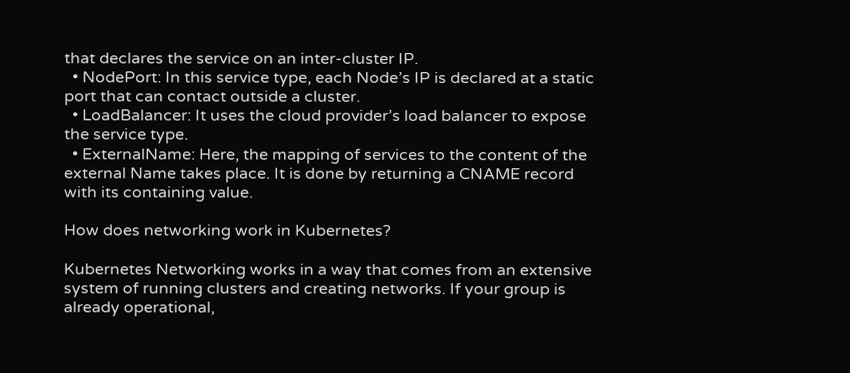that declares the service on an inter-cluster IP.
  • NodePort: In this service type, each Node’s IP is declared at a static port that can contact outside a cluster.
  • LoadBalancer: It uses the cloud provider’s load balancer to expose the service type.
  • ExternalName: Here, the mapping of services to the content of the external Name takes place. It is done by returning a CNAME record with its containing value.

How does networking work in Kubernetes?

Kubernetes Networking works in a way that comes from an extensive system of running clusters and creating networks. If your group is already operational,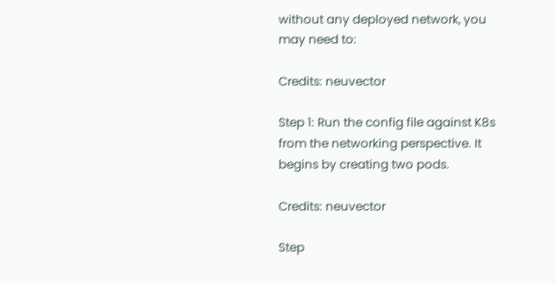without any deployed network, you may need to:

Credits: neuvector

Step 1: Run the config file against K8s from the networking perspective. It begins by creating two pods.

Credits: neuvector

Step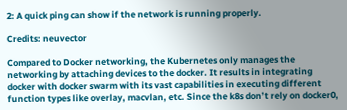2: A quick ping can show if the network is running properly.

Credits: neuvector

Compared to Docker networking, the Kubernetes only manages the networking by attaching devices to the docker. It results in integrating docker with docker swarm with its vast capabilities in executing different function types like overlay, macvlan, etc. Since the k8s don’t rely on docker0,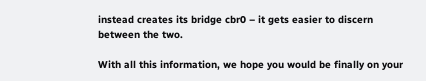instead creates its bridge cbr0 – it gets easier to discern between the two.

With all this information, we hope you would be finally on your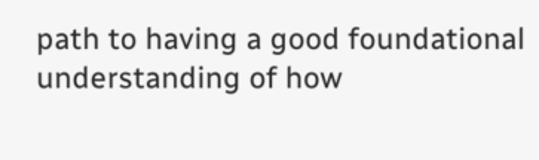path to having a good foundational understanding of how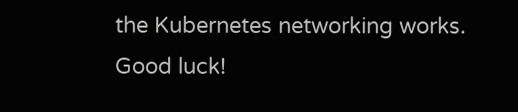the Kubernetes networking works. Good luck!